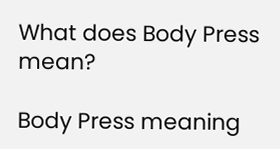What does Body Press mean?

Body Press meaning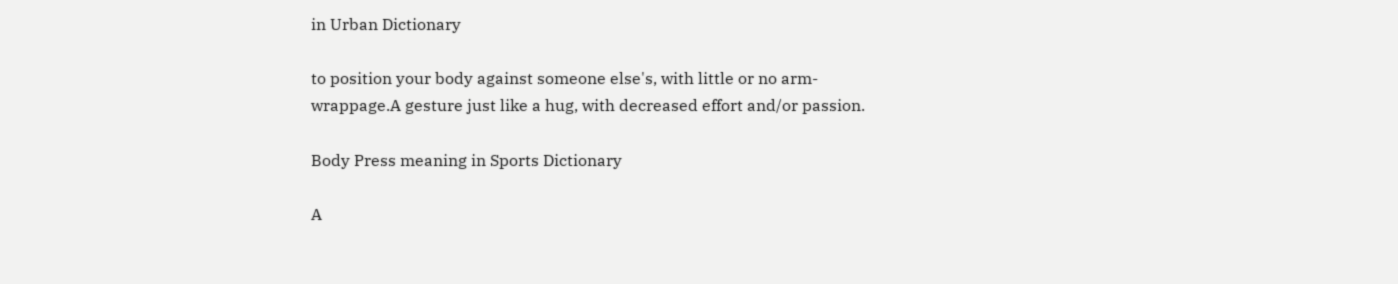in Urban Dictionary

to position your body against someone else's, with little or no arm-wrappage.A gesture just like a hug, with decreased effort and/or passion.

Body Press meaning in Sports Dictionary

A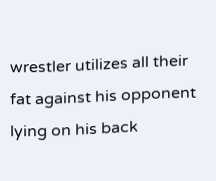wrestler utilizes all their fat against his opponent lying on his back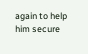again to help him secure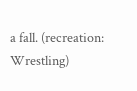a fall. (recreation: Wrestling)